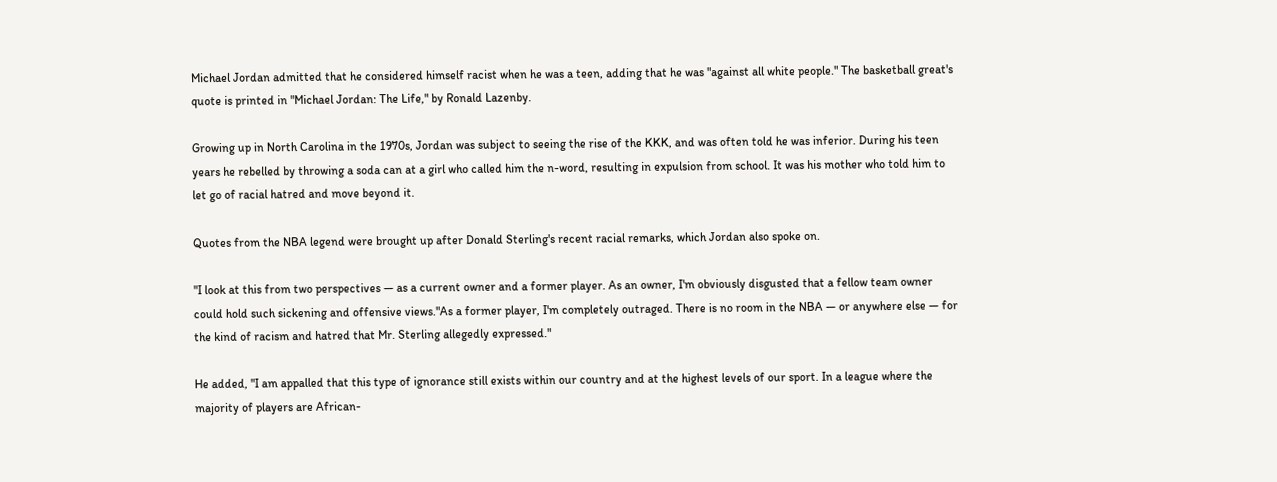Michael Jordan admitted that he considered himself racist when he was a teen, adding that he was "against all white people." The basketball great's quote is printed in "Michael Jordan: The Life," by Ronald Lazenby.

Growing up in North Carolina in the 1970s, Jordan was subject to seeing the rise of the KKK, and was often told he was inferior. During his teen years he rebelled by throwing a soda can at a girl who called him the n-word, resulting in expulsion from school. It was his mother who told him to let go of racial hatred and move beyond it.

Quotes from the NBA legend were brought up after Donald Sterling's recent racial remarks, which Jordan also spoke on.

"I look at this from two perspectives — as a current owner and a former player. As an owner, I'm obviously disgusted that a fellow team owner could hold such sickening and offensive views."As a former player, I'm completely outraged. There is no room in the NBA — or anywhere else — for the kind of racism and hatred that Mr. Sterling allegedly expressed."

He added, "I am appalled that this type of ignorance still exists within our country and at the highest levels of our sport. In a league where the majority of players are African-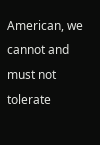American, we cannot and must not tolerate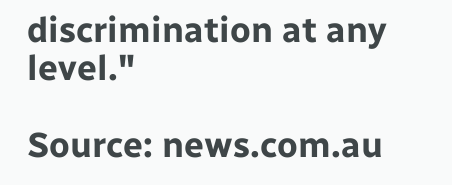discrimination at any level."

Source: news.com.au